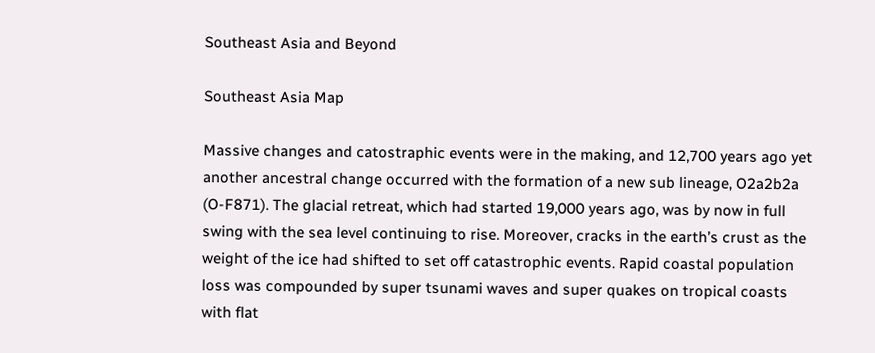Southeast Asia and Beyond

Southeast Asia Map

Massive changes and catostraphic events were in the making, and 12,700 years ago yet another ancestral change occurred with the formation of a new sub lineage, O2a2b2a (O-F871). The glacial retreat, which had started 19,000 years ago, was by now in full swing with the sea level continuing to rise. Moreover, cracks in the earth’s crust as the weight of the ice had shifted to set off catastrophic events. Rapid coastal population loss was compounded by super tsunami waves and super quakes on tropical coasts with flat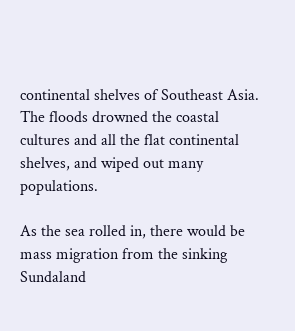continental shelves of Southeast Asia. The floods drowned the coastal cultures and all the flat continental shelves, and wiped out many populations.

As the sea rolled in, there would be mass migration from the sinking Sundaland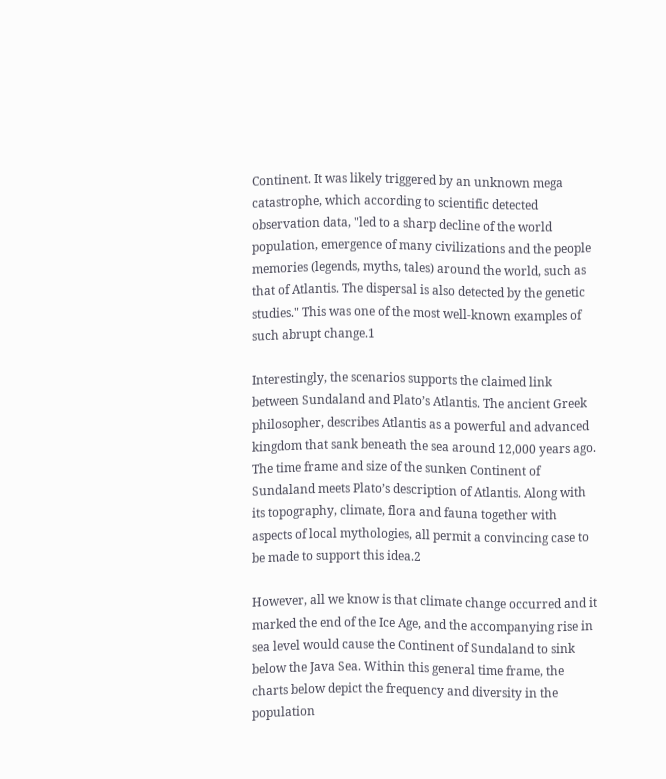Continent. It was likely triggered by an unknown mega catastrophe, which according to scientific detected observation data, "led to a sharp decline of the world population, emergence of many civilizations and the people memories (legends, myths, tales) around the world, such as that of Atlantis. The dispersal is also detected by the genetic studies." This was one of the most well-known examples of such abrupt change.1

Interestingly, the scenarios supports the claimed link between Sundaland and Plato’s Atlantis. The ancient Greek philosopher, describes Atlantis as a powerful and advanced kingdom that sank beneath the sea around 12,000 years ago. The time frame and size of the sunken Continent of Sundaland meets Plato’s description of Atlantis. Along with its topography, climate, flora and fauna together with aspects of local mythologies, all permit a convincing case to be made to support this idea.2

However, all we know is that climate change occurred and it marked the end of the Ice Age, and the accompanying rise in sea level would cause the Continent of Sundaland to sink below the Java Sea. Within this general time frame, the charts below depict the frequency and diversity in the population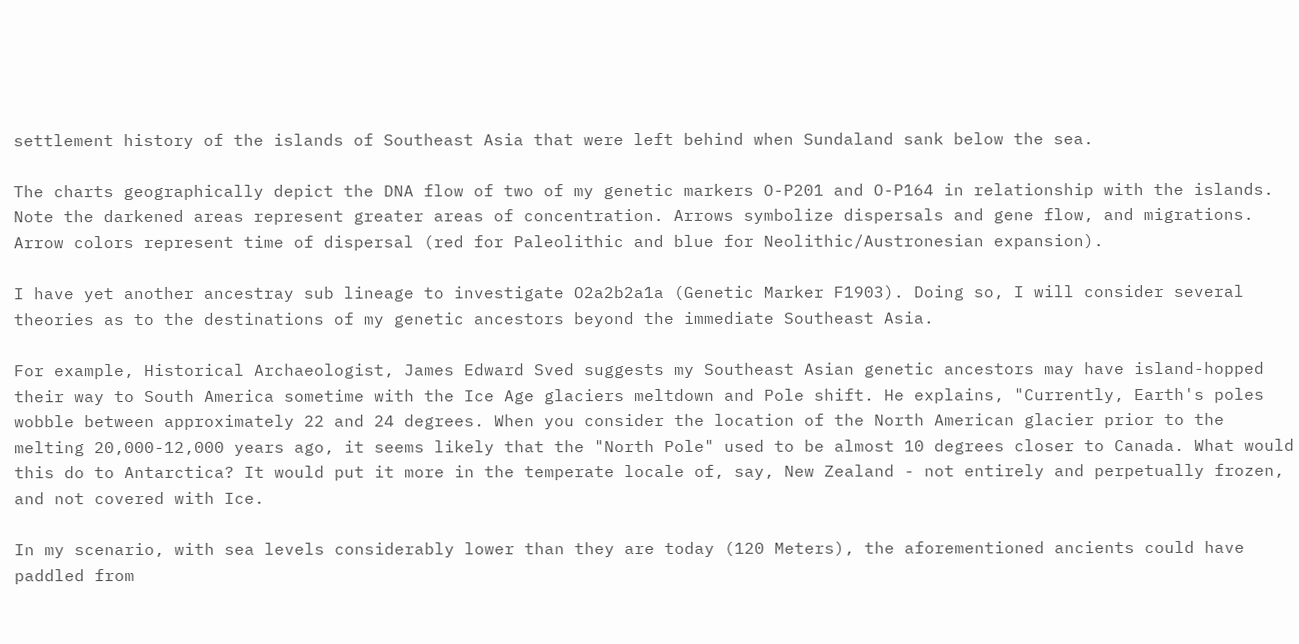settlement history of the islands of Southeast Asia that were left behind when Sundaland sank below the sea.

The charts geographically depict the DNA flow of two of my genetic markers O-P201 and O-P164 in relationship with the islands. Note the darkened areas represent greater areas of concentration. Arrows symbolize dispersals and gene flow, and migrations. Arrow colors represent time of dispersal (red for Paleolithic and blue for Neolithic/Austronesian expansion).

I have yet another ancestray sub lineage to investigate O2a2b2a1a (Genetic Marker F1903). Doing so, I will consider several theories as to the destinations of my genetic ancestors beyond the immediate Southeast Asia.

For example, Historical Archaeologist, James Edward Sved suggests my Southeast Asian genetic ancestors may have island-hopped their way to South America sometime with the Ice Age glaciers meltdown and Pole shift. He explains, "Currently, Earth's poles wobble between approximately 22 and 24 degrees. When you consider the location of the North American glacier prior to the melting 20,000-12,000 years ago, it seems likely that the "North Pole" used to be almost 10 degrees closer to Canada. What would this do to Antarctica? It would put it more in the temperate locale of, say, New Zealand - not entirely and perpetually frozen, and not covered with Ice.

In my scenario, with sea levels considerably lower than they are today (120 Meters), the aforementioned ancients could have paddled from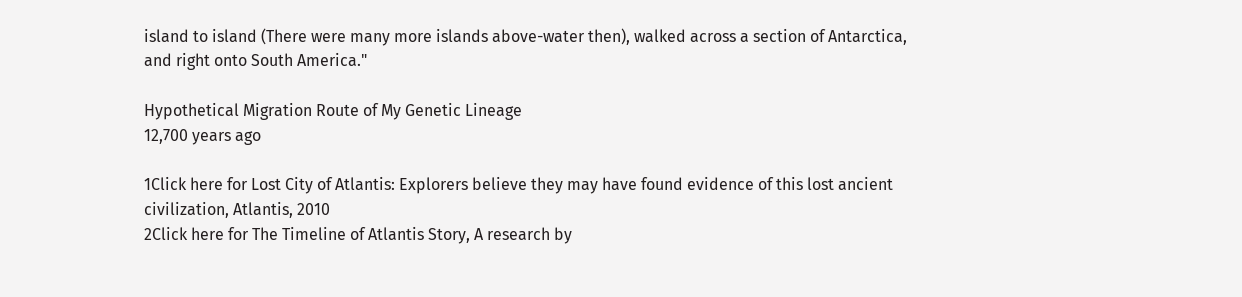island to island (There were many more islands above-water then), walked across a section of Antarctica, and right onto South America."

Hypothetical Migration Route of My Genetic Lineage
12,700 years ago

1Click here for Lost City of Atlantis: Explorers believe they may have found evidence of this lost ancient civilization, Atlantis, 2010
2Click here for The Timeline of Atlantis Story, A research by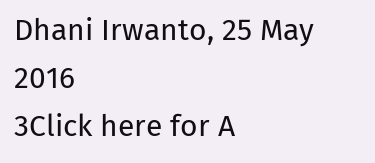Dhani Irwanto, 25 May 2016
3Click here for A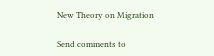New Theory on Migration

Send comments to